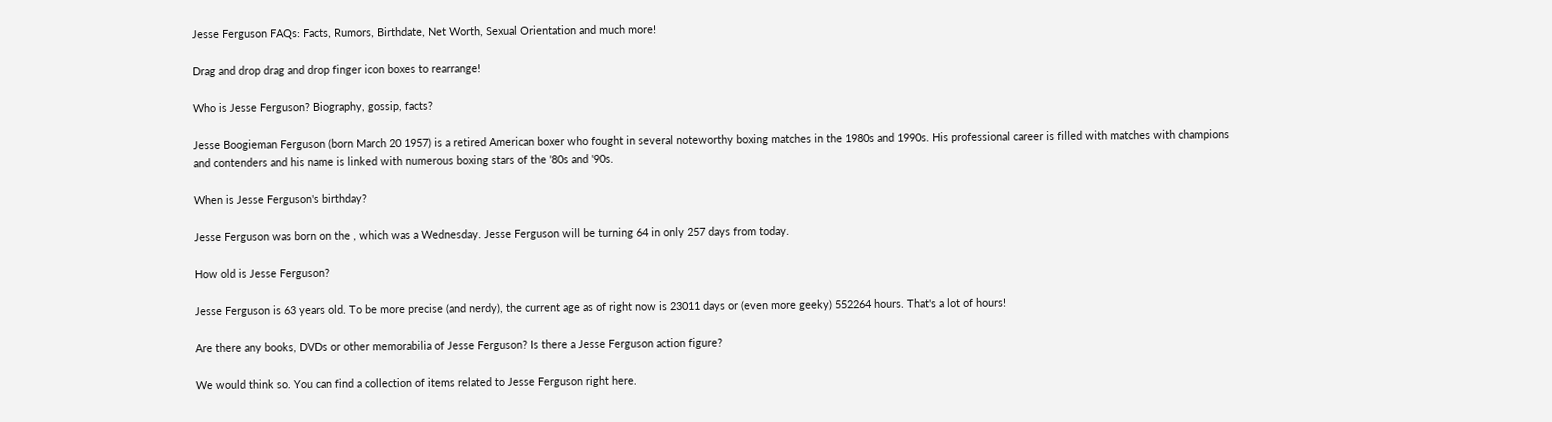Jesse Ferguson FAQs: Facts, Rumors, Birthdate, Net Worth, Sexual Orientation and much more!

Drag and drop drag and drop finger icon boxes to rearrange!

Who is Jesse Ferguson? Biography, gossip, facts?

Jesse Boogieman Ferguson (born March 20 1957) is a retired American boxer who fought in several noteworthy boxing matches in the 1980s and 1990s. His professional career is filled with matches with champions and contenders and his name is linked with numerous boxing stars of the '80s and '90s.

When is Jesse Ferguson's birthday?

Jesse Ferguson was born on the , which was a Wednesday. Jesse Ferguson will be turning 64 in only 257 days from today.

How old is Jesse Ferguson?

Jesse Ferguson is 63 years old. To be more precise (and nerdy), the current age as of right now is 23011 days or (even more geeky) 552264 hours. That's a lot of hours!

Are there any books, DVDs or other memorabilia of Jesse Ferguson? Is there a Jesse Ferguson action figure?

We would think so. You can find a collection of items related to Jesse Ferguson right here.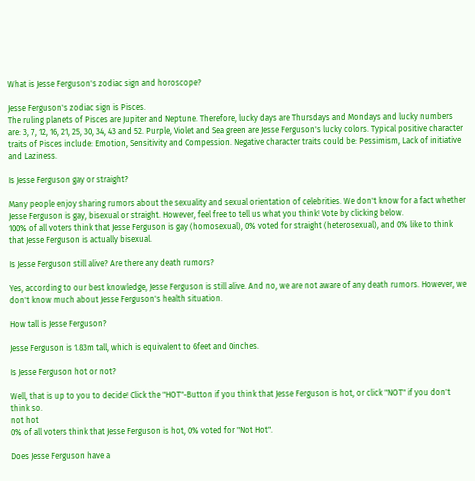What is Jesse Ferguson's zodiac sign and horoscope?

Jesse Ferguson's zodiac sign is Pisces.
The ruling planets of Pisces are Jupiter and Neptune. Therefore, lucky days are Thursdays and Mondays and lucky numbers are: 3, 7, 12, 16, 21, 25, 30, 34, 43 and 52. Purple, Violet and Sea green are Jesse Ferguson's lucky colors. Typical positive character traits of Pisces include: Emotion, Sensitivity and Compession. Negative character traits could be: Pessimism, Lack of initiative and Laziness.

Is Jesse Ferguson gay or straight?

Many people enjoy sharing rumors about the sexuality and sexual orientation of celebrities. We don't know for a fact whether Jesse Ferguson is gay, bisexual or straight. However, feel free to tell us what you think! Vote by clicking below.
100% of all voters think that Jesse Ferguson is gay (homosexual), 0% voted for straight (heterosexual), and 0% like to think that Jesse Ferguson is actually bisexual.

Is Jesse Ferguson still alive? Are there any death rumors?

Yes, according to our best knowledge, Jesse Ferguson is still alive. And no, we are not aware of any death rumors. However, we don't know much about Jesse Ferguson's health situation.

How tall is Jesse Ferguson?

Jesse Ferguson is 1.83m tall, which is equivalent to 6feet and 0inches.

Is Jesse Ferguson hot or not?

Well, that is up to you to decide! Click the "HOT"-Button if you think that Jesse Ferguson is hot, or click "NOT" if you don't think so.
not hot
0% of all voters think that Jesse Ferguson is hot, 0% voted for "Not Hot".

Does Jesse Ferguson have a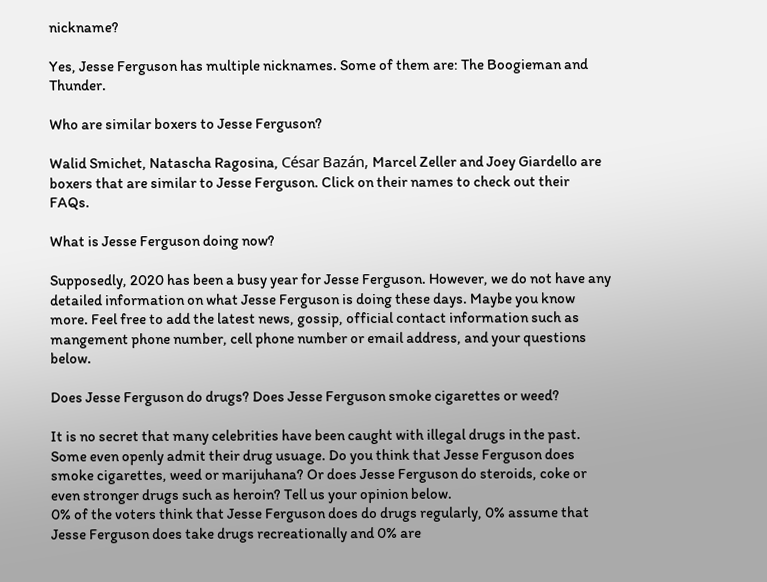nickname?

Yes, Jesse Ferguson has multiple nicknames. Some of them are: The Boogieman and Thunder.

Who are similar boxers to Jesse Ferguson?

Walid Smichet, Natascha Ragosina, César Bazán, Marcel Zeller and Joey Giardello are boxers that are similar to Jesse Ferguson. Click on their names to check out their FAQs.

What is Jesse Ferguson doing now?

Supposedly, 2020 has been a busy year for Jesse Ferguson. However, we do not have any detailed information on what Jesse Ferguson is doing these days. Maybe you know more. Feel free to add the latest news, gossip, official contact information such as mangement phone number, cell phone number or email address, and your questions below.

Does Jesse Ferguson do drugs? Does Jesse Ferguson smoke cigarettes or weed?

It is no secret that many celebrities have been caught with illegal drugs in the past. Some even openly admit their drug usuage. Do you think that Jesse Ferguson does smoke cigarettes, weed or marijuhana? Or does Jesse Ferguson do steroids, coke or even stronger drugs such as heroin? Tell us your opinion below.
0% of the voters think that Jesse Ferguson does do drugs regularly, 0% assume that Jesse Ferguson does take drugs recreationally and 0% are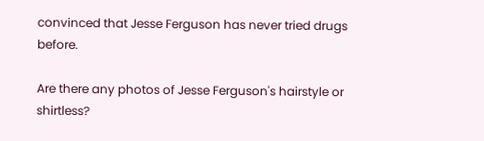convinced that Jesse Ferguson has never tried drugs before.

Are there any photos of Jesse Ferguson's hairstyle or shirtless?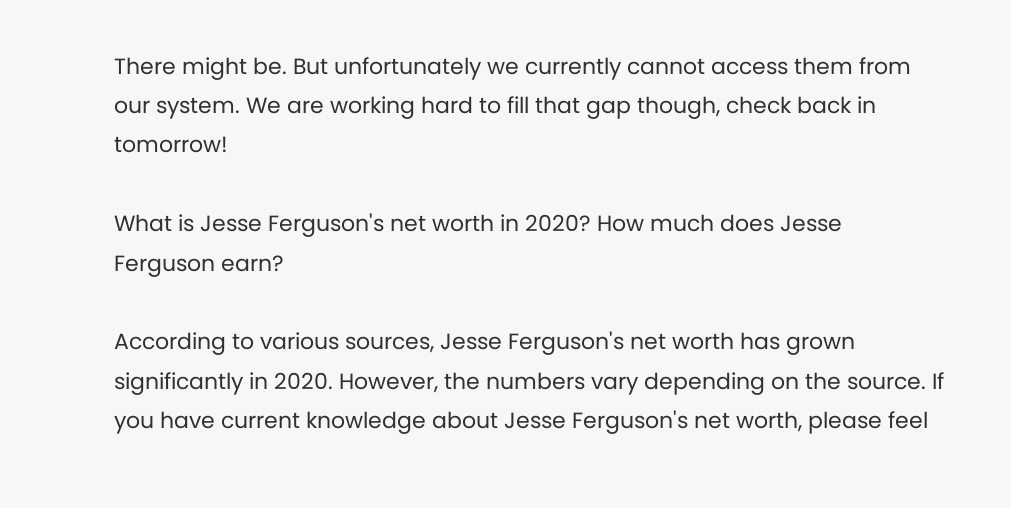There might be. But unfortunately we currently cannot access them from our system. We are working hard to fill that gap though, check back in tomorrow!

What is Jesse Ferguson's net worth in 2020? How much does Jesse Ferguson earn?

According to various sources, Jesse Ferguson's net worth has grown significantly in 2020. However, the numbers vary depending on the source. If you have current knowledge about Jesse Ferguson's net worth, please feel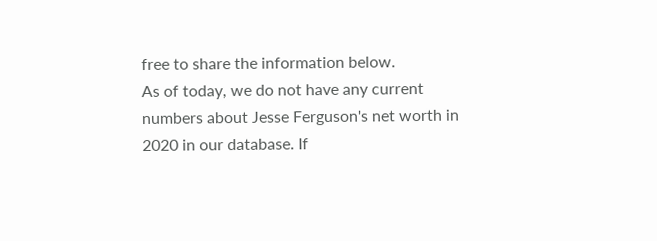free to share the information below.
As of today, we do not have any current numbers about Jesse Ferguson's net worth in 2020 in our database. If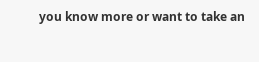you know more or want to take an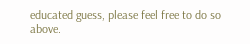educated guess, please feel free to do so above.